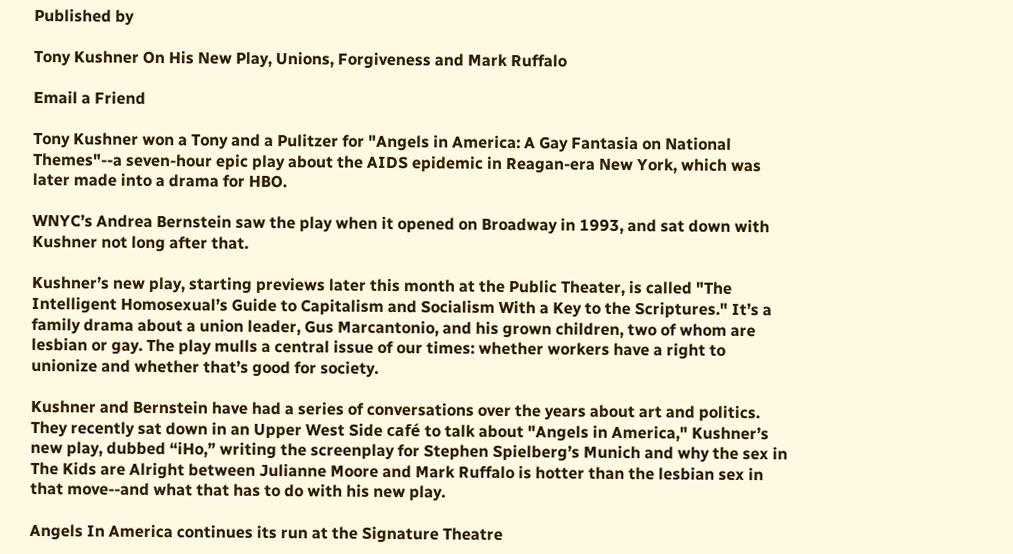Published by

Tony Kushner On His New Play, Unions, Forgiveness and Mark Ruffalo

Email a Friend

Tony Kushner won a Tony and a Pulitzer for "Angels in America: A Gay Fantasia on National Themes"--a seven-hour epic play about the AIDS epidemic in Reagan-era New York, which was later made into a drama for HBO.

WNYC’s Andrea Bernstein saw the play when it opened on Broadway in 1993, and sat down with Kushner not long after that.

Kushner’s new play, starting previews later this month at the Public Theater, is called "The Intelligent Homosexual’s Guide to Capitalism and Socialism With a Key to the Scriptures." It’s a family drama about a union leader, Gus Marcantonio, and his grown children, two of whom are lesbian or gay. The play mulls a central issue of our times: whether workers have a right to unionize and whether that’s good for society.

Kushner and Bernstein have had a series of conversations over the years about art and politics. They recently sat down in an Upper West Side café to talk about "Angels in America," Kushner’s new play, dubbed “iHo,” writing the screenplay for Stephen Spielberg’s Munich and why the sex in The Kids are Alright between Julianne Moore and Mark Ruffalo is hotter than the lesbian sex in that move--and what that has to do with his new play.

Angels In America continues its run at the Signature Theatre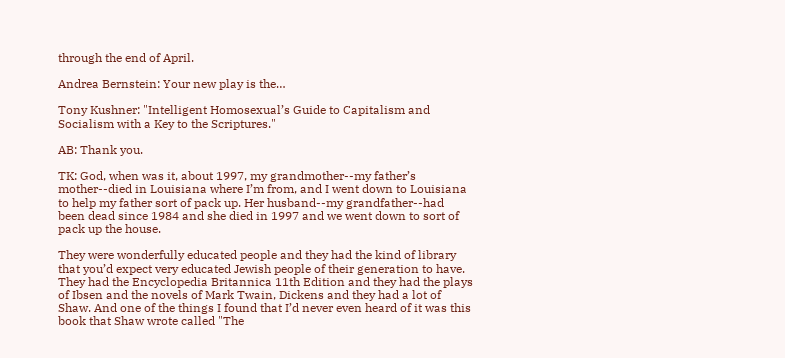through the end of April.

Andrea Bernstein: Your new play is the…

Tony Kushner: "Intelligent Homosexual’s Guide to Capitalism and Socialism with a Key to the Scriptures."

AB: Thank you.

TK: God, when was it, about 1997, my grandmother--my father’s mother--died in Louisiana where I’m from, and I went down to Louisiana to help my father sort of pack up. Her husband--my grandfather--had been dead since 1984 and she died in 1997 and we went down to sort of pack up the house.

They were wonderfully educated people and they had the kind of library that you’d expect very educated Jewish people of their generation to have. They had the Encyclopedia Britannica 11th Edition and they had the plays of Ibsen and the novels of Mark Twain, Dickens and they had a lot of Shaw. And one of the things I found that I’d never even heard of it was this book that Shaw wrote called "The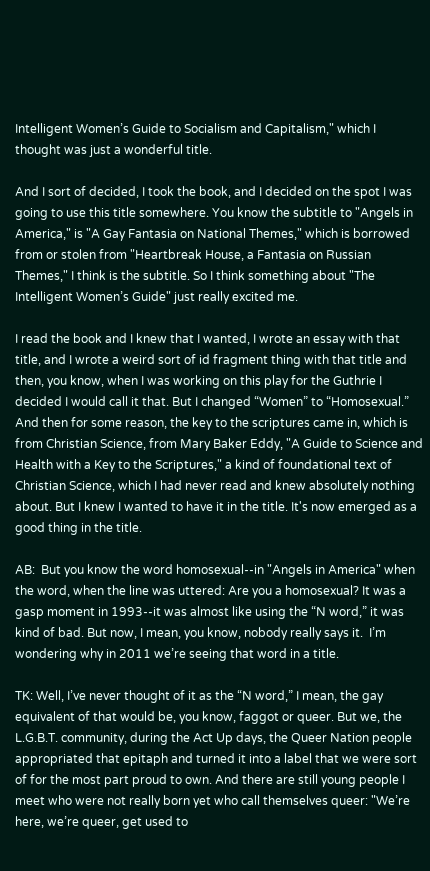Intelligent Women’s Guide to Socialism and Capitalism," which I thought was just a wonderful title.

And I sort of decided, I took the book, and I decided on the spot I was going to use this title somewhere. You know the subtitle to "Angels in America," is "A Gay Fantasia on National Themes," which is borrowed from or stolen from "Heartbreak House, a Fantasia on Russian Themes," I think is the subtitle. So I think something about "The Intelligent Women’s Guide" just really excited me.

I read the book and I knew that I wanted, I wrote an essay with that title, and I wrote a weird sort of id fragment thing with that title and then, you know, when I was working on this play for the Guthrie I decided I would call it that. But I changed “Women” to “Homosexual.” And then for some reason, the key to the scriptures came in, which is from Christian Science, from Mary Baker Eddy, "A Guide to Science and Health with a Key to the Scriptures," a kind of foundational text of Christian Science, which I had never read and knew absolutely nothing about. But I knew I wanted to have it in the title. It's now emerged as a good thing in the title.

AB:  But you know the word homosexual--in "Angels in America" when the word, when the line was uttered: Are you a homosexual? It was a gasp moment in 1993--it was almost like using the “N word,” it was kind of bad. But now, I mean, you know, nobody really says it.  I’m wondering why in 2011 we’re seeing that word in a title.

TK: Well, I’ve never thought of it as the “N word,” I mean, the gay equivalent of that would be, you know, faggot or queer. But we, the L.G.B.T. community, during the Act Up days, the Queer Nation people appropriated that epitaph and turned it into a label that we were sort of for the most part proud to own. And there are still young people I meet who were not really born yet who call themselves queer: "We’re here, we’re queer, get used to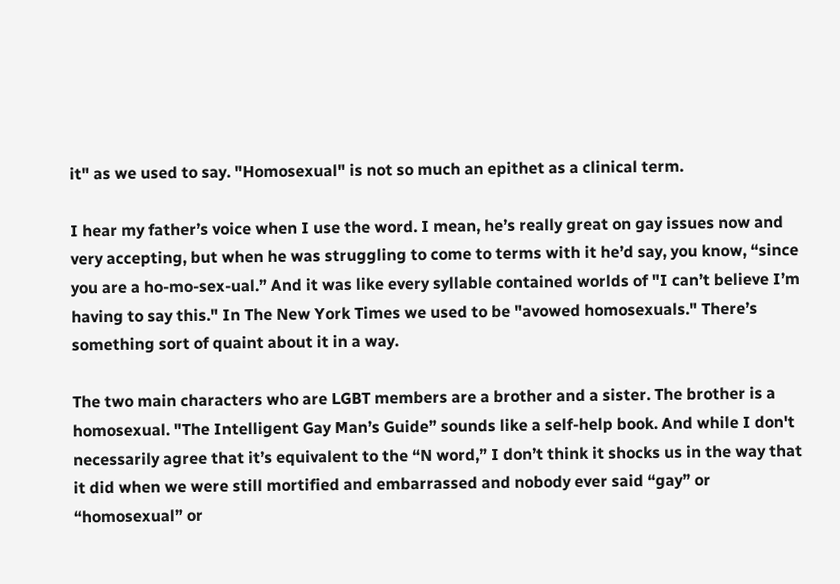it" as we used to say. "Homosexual" is not so much an epithet as a clinical term.

I hear my father’s voice when I use the word. I mean, he’s really great on gay issues now and very accepting, but when he was struggling to come to terms with it he’d say, you know, “since you are a ho-mo-sex-ual.” And it was like every syllable contained worlds of "I can’t believe I’m having to say this." In The New York Times we used to be "avowed homosexuals." There’s something sort of quaint about it in a way.

The two main characters who are LGBT members are a brother and a sister. The brother is a homosexual. "The Intelligent Gay Man’s Guide” sounds like a self-help book. And while I don't necessarily agree that it’s equivalent to the “N word,” I don’t think it shocks us in the way that it did when we were still mortified and embarrassed and nobody ever said “gay” or “homosexual” or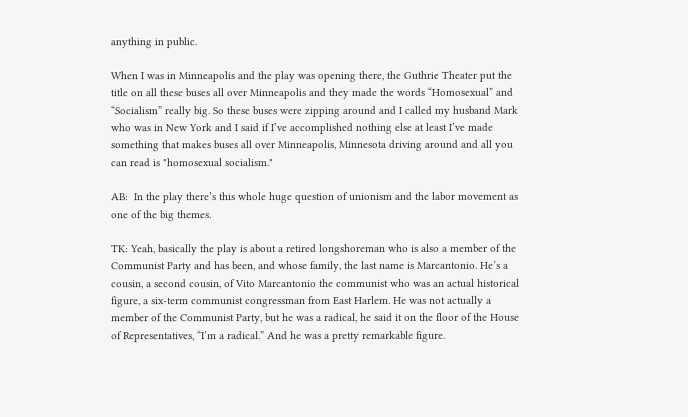anything in public.

When I was in Minneapolis and the play was opening there, the Guthrie Theater put the title on all these buses all over Minneapolis and they made the words “Homosexual” and “Socialism” really big. So these buses were zipping around and I called my husband Mark who was in New York and I said if I’ve accomplished nothing else at least I’ve made something that makes buses all over Minneapolis, Minnesota driving around and all you can read is "homosexual socialism."

AB:  In the play there’s this whole huge question of unionism and the labor movement as one of the big themes.

TK: Yeah, basically the play is about a retired longshoreman who is also a member of the Communist Party and has been, and whose family, the last name is Marcantonio. He’s a cousin, a second cousin, of Vito Marcantonio the communist who was an actual historical figure, a six-term communist congressman from East Harlem. He was not actually a member of the Communist Party, but he was a radical, he said it on the floor of the House of Representatives, “I’m a radical.” And he was a pretty remarkable figure.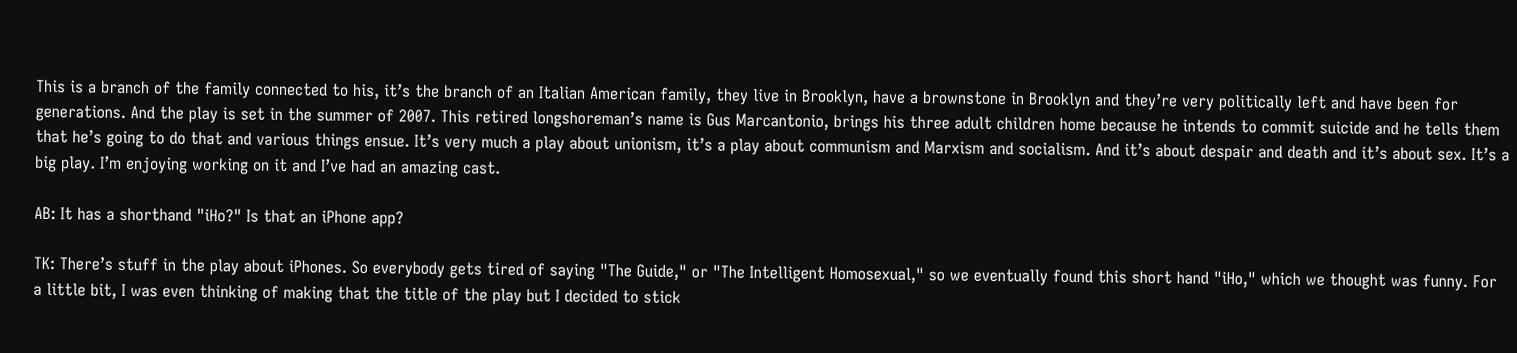This is a branch of the family connected to his, it’s the branch of an Italian American family, they live in Brooklyn, have a brownstone in Brooklyn and they’re very politically left and have been for generations. And the play is set in the summer of 2007. This retired longshoreman’s name is Gus Marcantonio, brings his three adult children home because he intends to commit suicide and he tells them that he’s going to do that and various things ensue. It’s very much a play about unionism, it’s a play about communism and Marxism and socialism. And it’s about despair and death and it’s about sex. It’s a big play. I’m enjoying working on it and I’ve had an amazing cast.

AB: It has a shorthand "iHo?" Is that an iPhone app?

TK: There’s stuff in the play about iPhones. So everybody gets tired of saying "The Guide," or "The Intelligent Homosexual," so we eventually found this short hand "iHo," which we thought was funny. For a little bit, I was even thinking of making that the title of the play but I decided to stick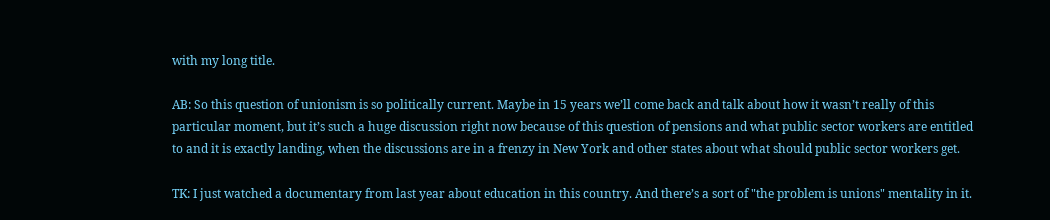with my long title.

AB: So this question of unionism is so politically current. Maybe in 15 years we’ll come back and talk about how it wasn’t really of this particular moment, but it’s such a huge discussion right now because of this question of pensions and what public sector workers are entitled to and it is exactly landing, when the discussions are in a frenzy in New York and other states about what should public sector workers get.

TK: I just watched a documentary from last year about education in this country. And there’s a sort of "the problem is unions" mentality in it.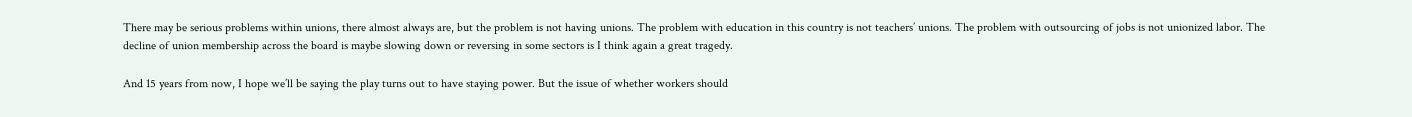There may be serious problems within unions, there almost always are, but the problem is not having unions. The problem with education in this country is not teachers’ unions. The problem with outsourcing of jobs is not unionized labor. The decline of union membership across the board is maybe slowing down or reversing in some sectors is I think again a great tragedy.

And 15 years from now, I hope we’ll be saying the play turns out to have staying power. But the issue of whether workers should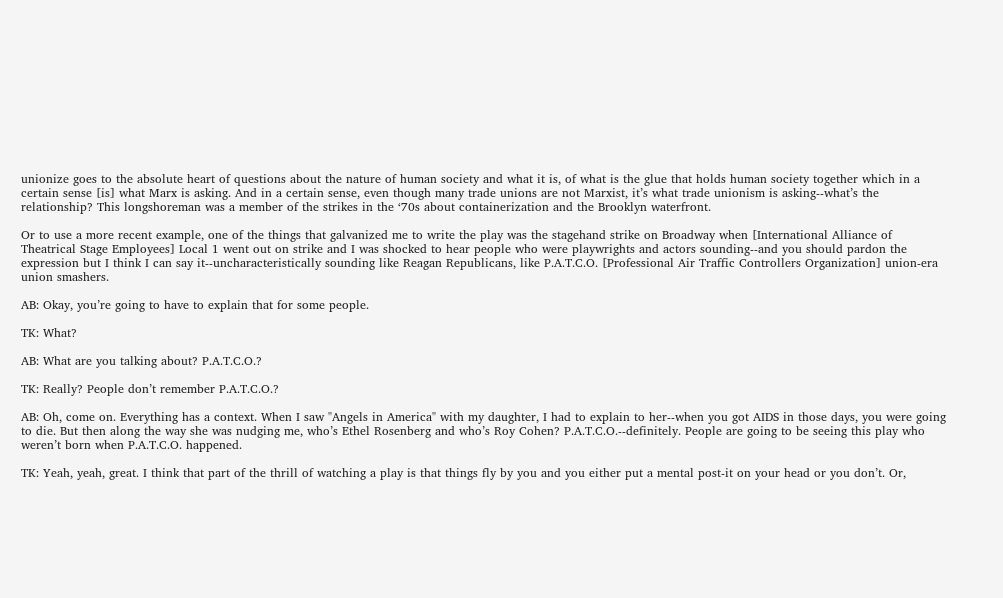unionize goes to the absolute heart of questions about the nature of human society and what it is, of what is the glue that holds human society together which in a certain sense [is] what Marx is asking. And in a certain sense, even though many trade unions are not Marxist, it’s what trade unionism is asking--what’s the relationship? This longshoreman was a member of the strikes in the ‘70s about containerization and the Brooklyn waterfront.

Or to use a more recent example, one of the things that galvanized me to write the play was the stagehand strike on Broadway when [International Alliance of Theatrical Stage Employees] Local 1 went out on strike and I was shocked to hear people who were playwrights and actors sounding--and you should pardon the expression but I think I can say it--uncharacteristically sounding like Reagan Republicans, like P.A.T.C.O. [Professional Air Traffic Controllers Organization] union-era union smashers.

AB: Okay, you’re going to have to explain that for some people.

TK: What?

AB: What are you talking about? P.A.T.C.O.?

TK: Really? People don’t remember P.A.T.C.O.?

AB: Oh, come on. Everything has a context. When I saw "Angels in America" with my daughter, I had to explain to her--when you got AIDS in those days, you were going to die. But then along the way she was nudging me, who’s Ethel Rosenberg and who’s Roy Cohen? P.A.T.C.O.--definitely. People are going to be seeing this play who weren’t born when P.A.T.C.O. happened.

TK: Yeah, yeah, great. I think that part of the thrill of watching a play is that things fly by you and you either put a mental post-it on your head or you don’t. Or,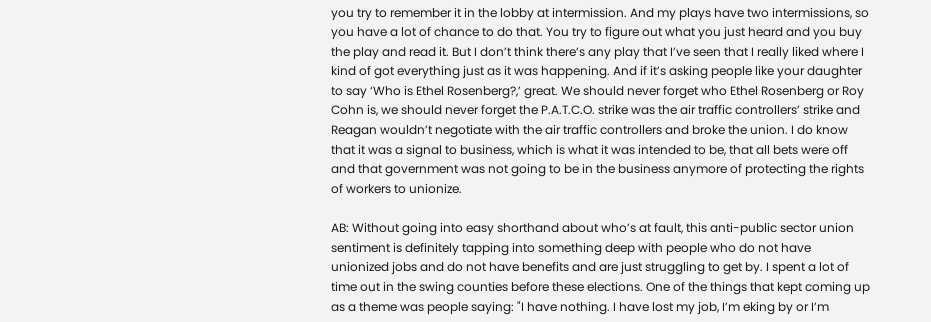you try to remember it in the lobby at intermission. And my plays have two intermissions, so you have a lot of chance to do that. You try to figure out what you just heard and you buy the play and read it. But I don’t think there’s any play that I’ve seen that I really liked where I kind of got everything just as it was happening. And if it’s asking people like your daughter to say ‘Who is Ethel Rosenberg?,’ great. We should never forget who Ethel Rosenberg or Roy Cohn is, we should never forget the P.A.T.C.O. strike was the air traffic controllers’ strike and Reagan wouldn’t negotiate with the air traffic controllers and broke the union. I do know that it was a signal to business, which is what it was intended to be, that all bets were off and that government was not going to be in the business anymore of protecting the rights of workers to unionize.

AB: Without going into easy shorthand about who’s at fault, this anti-public sector union sentiment is definitely tapping into something deep with people who do not have unionized jobs and do not have benefits and are just struggling to get by. I spent a lot of time out in the swing counties before these elections. One of the things that kept coming up as a theme was people saying: "I have nothing. I have lost my job, I’m eking by or I’m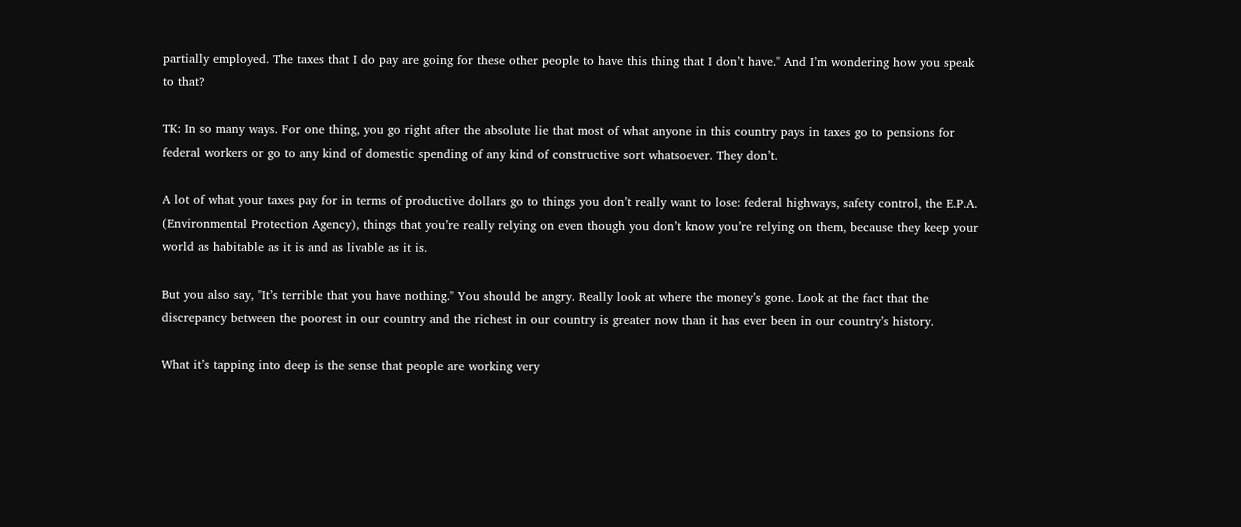partially employed. The taxes that I do pay are going for these other people to have this thing that I don’t have." And I’m wondering how you speak to that?

TK: In so many ways. For one thing, you go right after the absolute lie that most of what anyone in this country pays in taxes go to pensions for federal workers or go to any kind of domestic spending of any kind of constructive sort whatsoever. They don’t.

A lot of what your taxes pay for in terms of productive dollars go to things you don’t really want to lose: federal highways, safety control, the E.P.A. (Environmental Protection Agency), things that you’re really relying on even though you don’t know you’re relying on them, because they keep your world as habitable as it is and as livable as it is.

But you also say, "It’s terrible that you have nothing." You should be angry. Really look at where the money’s gone. Look at the fact that the discrepancy between the poorest in our country and the richest in our country is greater now than it has ever been in our country’s history.

What it’s tapping into deep is the sense that people are working very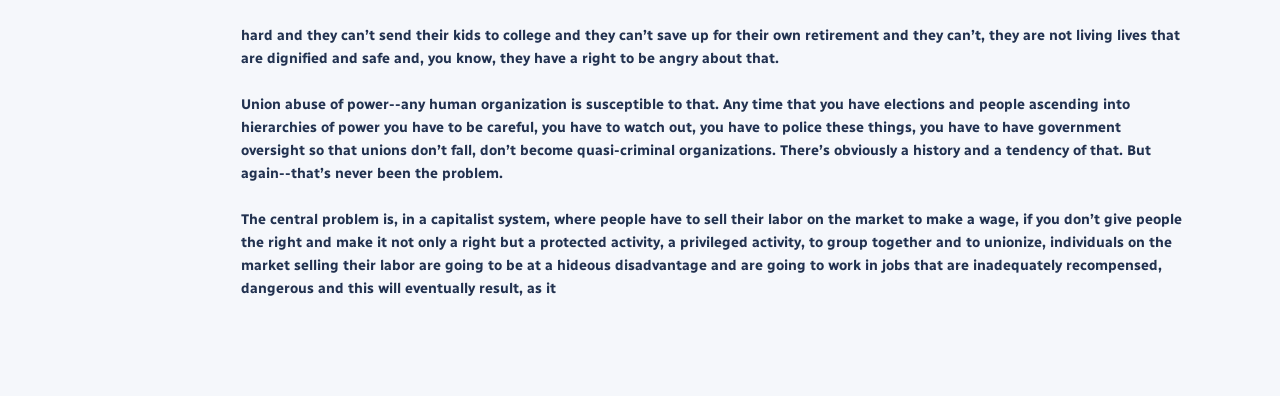hard and they can’t send their kids to college and they can’t save up for their own retirement and they can’t, they are not living lives that are dignified and safe and, you know, they have a right to be angry about that.

Union abuse of power--any human organization is susceptible to that. Any time that you have elections and people ascending into hierarchies of power you have to be careful, you have to watch out, you have to police these things, you have to have government oversight so that unions don’t fall, don’t become quasi-criminal organizations. There’s obviously a history and a tendency of that. But again--that’s never been the problem.

The central problem is, in a capitalist system, where people have to sell their labor on the market to make a wage, if you don’t give people the right and make it not only a right but a protected activity, a privileged activity, to group together and to unionize, individuals on the market selling their labor are going to be at a hideous disadvantage and are going to work in jobs that are inadequately recompensed, dangerous and this will eventually result, as it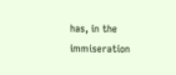has, in the immiseration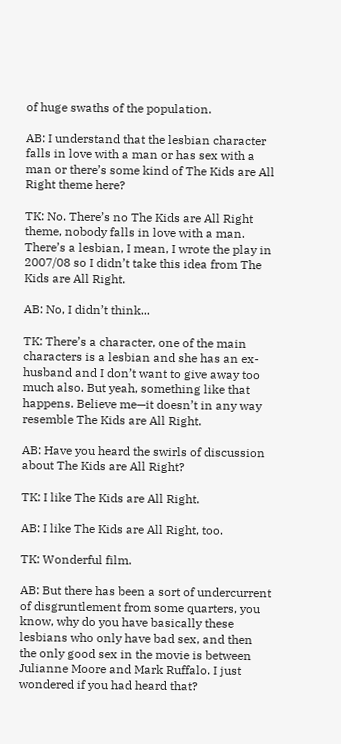of huge swaths of the population.

AB: I understand that the lesbian character falls in love with a man or has sex with a man or there’s some kind of The Kids are All Right theme here?

TK: No. There’s no The Kids are All Right theme, nobody falls in love with a man. There’s a lesbian, I mean, I wrote the play in 2007/08 so I didn’t take this idea from The Kids are All Right.

AB: No, I didn’t think...

TK: There’s a character, one of the main characters is a lesbian and she has an ex-husband and I don’t want to give away too much also. But yeah, something like that happens. Believe me—it doesn’t in any way resemble The Kids are All Right.

AB: Have you heard the swirls of discussion about The Kids are All Right?

TK: I like The Kids are All Right.

AB: I like The Kids are All Right, too.

TK: Wonderful film.

AB: But there has been a sort of undercurrent of disgruntlement from some quarters, you know, why do you have basically these lesbians who only have bad sex, and then the only good sex in the movie is between Julianne Moore and Mark Ruffalo. I just wondered if you had heard that?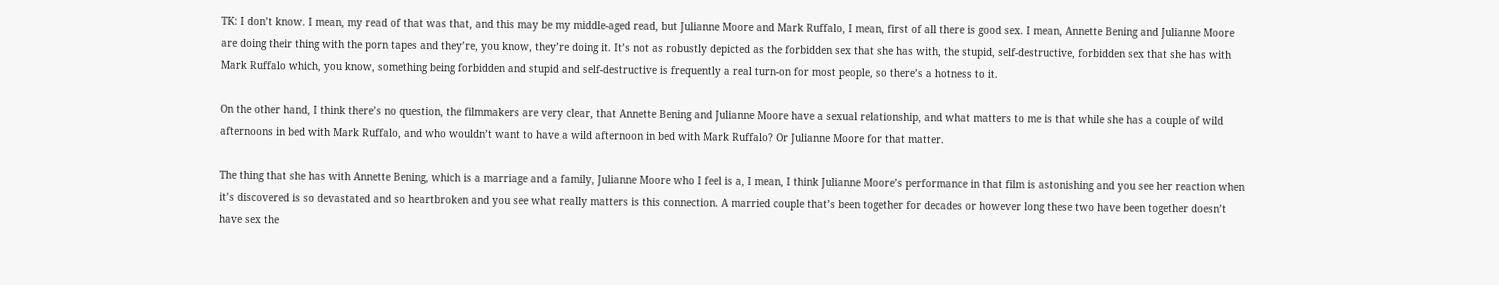TK: I don’t know. I mean, my read of that was that, and this may be my middle-aged read, but Julianne Moore and Mark Ruffalo, I mean, first of all there is good sex. I mean, Annette Bening and Julianne Moore are doing their thing with the porn tapes and they’re, you know, they’re doing it. It’s not as robustly depicted as the forbidden sex that she has with, the stupid, self-destructive, forbidden sex that she has with Mark Ruffalo which, you know, something being forbidden and stupid and self-destructive is frequently a real turn-on for most people, so there’s a hotness to it.

On the other hand, I think there’s no question, the filmmakers are very clear, that Annette Bening and Julianne Moore have a sexual relationship, and what matters to me is that while she has a couple of wild afternoons in bed with Mark Ruffalo, and who wouldn’t want to have a wild afternoon in bed with Mark Ruffalo? Or Julianne Moore for that matter.

The thing that she has with Annette Bening, which is a marriage and a family, Julianne Moore who I feel is a, I mean, I think Julianne Moore’s performance in that film is astonishing and you see her reaction when it’s discovered is so devastated and so heartbroken and you see what really matters is this connection. A married couple that’s been together for decades or however long these two have been together doesn’t have sex the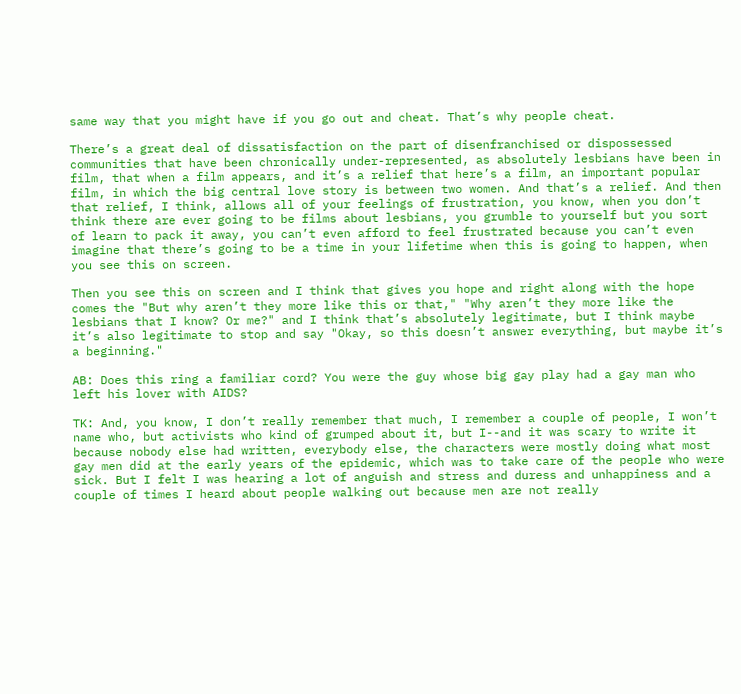same way that you might have if you go out and cheat. That’s why people cheat.

There’s a great deal of dissatisfaction on the part of disenfranchised or dispossessed communities that have been chronically under-represented, as absolutely lesbians have been in film, that when a film appears, and it’s a relief that here’s a film, an important popular film, in which the big central love story is between two women. And that’s a relief. And then that relief, I think, allows all of your feelings of frustration, you know, when you don’t think there are ever going to be films about lesbians, you grumble to yourself but you sort of learn to pack it away, you can’t even afford to feel frustrated because you can’t even imagine that there’s going to be a time in your lifetime when this is going to happen, when you see this on screen.

Then you see this on screen and I think that gives you hope and right along with the hope comes the "But why aren’t they more like this or that," "Why aren’t they more like the lesbians that I know? Or me?" and I think that’s absolutely legitimate, but I think maybe it’s also legitimate to stop and say "Okay, so this doesn’t answer everything, but maybe it’s a beginning."

AB: Does this ring a familiar cord? You were the guy whose big gay play had a gay man who left his lover with AIDS?

TK: And, you know, I don’t really remember that much, I remember a couple of people, I won’t name who, but activists who kind of grumped about it, but I--and it was scary to write it because nobody else had written, everybody else, the characters were mostly doing what most gay men did at the early years of the epidemic, which was to take care of the people who were sick. But I felt I was hearing a lot of anguish and stress and duress and unhappiness and a couple of times I heard about people walking out because men are not really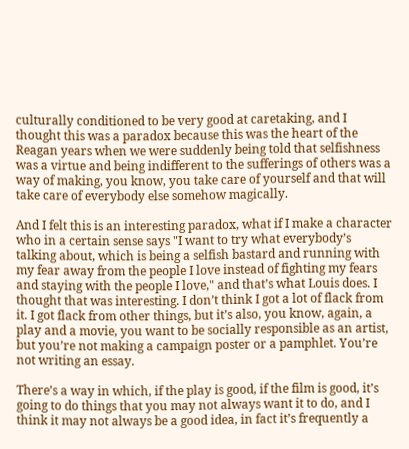culturally conditioned to be very good at caretaking, and I thought this was a paradox because this was the heart of the Reagan years when we were suddenly being told that selfishness was a virtue and being indifferent to the sufferings of others was a way of making, you know, you take care of yourself and that will take care of everybody else somehow magically.

And I felt this is an interesting paradox, what if I make a character who in a certain sense says "I want to try what everybody’s talking about, which is being a selfish bastard and running with my fear away from the people I love instead of fighting my fears and staying with the people I love," and that’s what Louis does. I thought that was interesting. I don’t think I got a lot of flack from it. I got flack from other things, but it’s also, you know, again, a play and a movie, you want to be socially responsible as an artist, but you’re not making a campaign poster or a pamphlet. You’re not writing an essay.

There’s a way in which, if the play is good, if the film is good, it’s going to do things that you may not always want it to do, and I think it may not always be a good idea, in fact it’s frequently a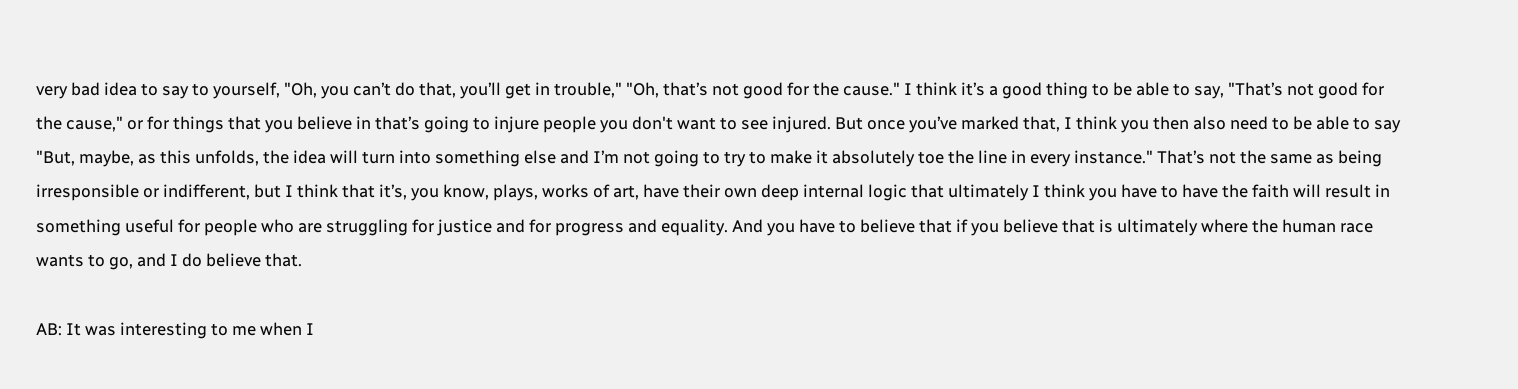very bad idea to say to yourself, "Oh, you can’t do that, you’ll get in trouble," "Oh, that’s not good for the cause." I think it’s a good thing to be able to say, "That’s not good for the cause," or for things that you believe in that’s going to injure people you don't want to see injured. But once you’ve marked that, I think you then also need to be able to say "But, maybe, as this unfolds, the idea will turn into something else and I’m not going to try to make it absolutely toe the line in every instance." That’s not the same as being irresponsible or indifferent, but I think that it’s, you know, plays, works of art, have their own deep internal logic that ultimately I think you have to have the faith will result in something useful for people who are struggling for justice and for progress and equality. And you have to believe that if you believe that is ultimately where the human race wants to go, and I do believe that.

AB: It was interesting to me when I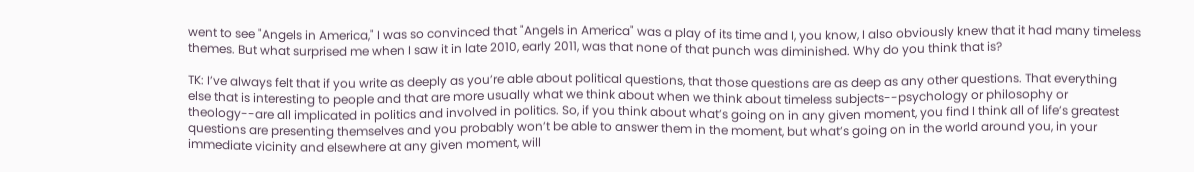went to see "Angels in America," I was so convinced that "Angels in America" was a play of its time and I, you know, I also obviously knew that it had many timeless themes. But what surprised me when I saw it in late 2010, early 2011, was that none of that punch was diminished. Why do you think that is?

TK: I’ve always felt that if you write as deeply as you’re able about political questions, that those questions are as deep as any other questions. That everything else that is interesting to people and that are more usually what we think about when we think about timeless subjects--psychology or philosophy or theology--are all implicated in politics and involved in politics. So, if you think about what’s going on in any given moment, you find I think all of life’s greatest questions are presenting themselves and you probably won’t be able to answer them in the moment, but what’s going on in the world around you, in your immediate vicinity and elsewhere at any given moment, will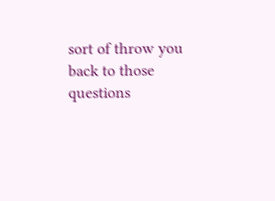sort of throw you back to those questions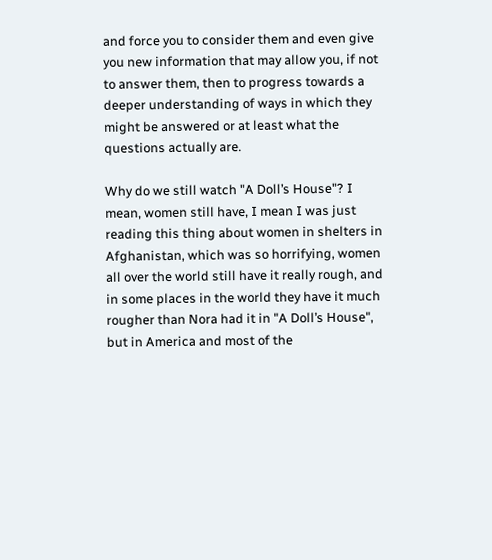and force you to consider them and even give you new information that may allow you, if not to answer them, then to progress towards a deeper understanding of ways in which they might be answered or at least what the questions actually are.

Why do we still watch "A Doll’s House"? I mean, women still have, I mean I was just reading this thing about women in shelters in Afghanistan, which was so horrifying, women all over the world still have it really rough, and in some places in the world they have it much rougher than Nora had it in "A Doll’s House", but in America and most of the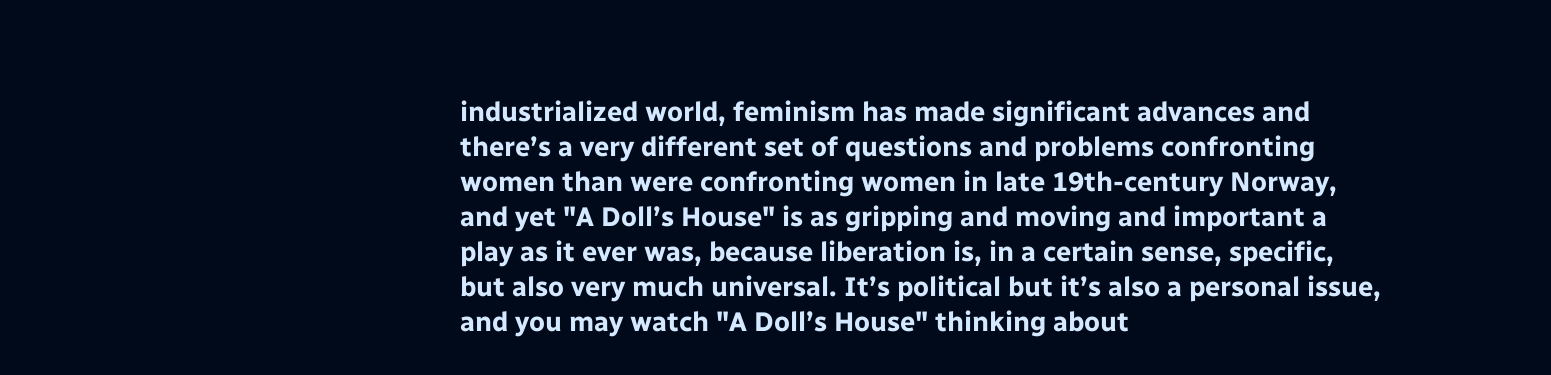industrialized world, feminism has made significant advances and there’s a very different set of questions and problems confronting women than were confronting women in late 19th-century Norway, and yet "A Doll’s House" is as gripping and moving and important a play as it ever was, because liberation is, in a certain sense, specific, but also very much universal. It’s political but it’s also a personal issue, and you may watch "A Doll’s House" thinking about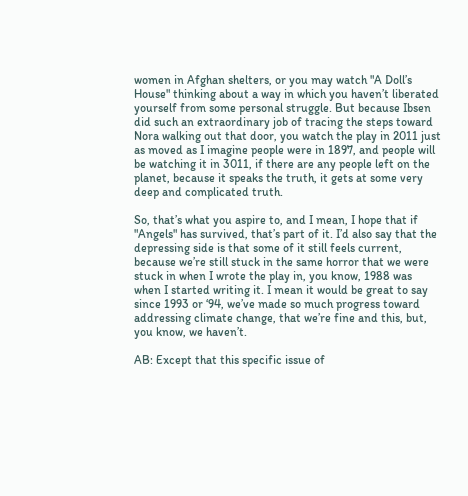women in Afghan shelters, or you may watch "A Doll’s House" thinking about a way in which you haven’t liberated yourself from some personal struggle. But because Ibsen did such an extraordinary job of tracing the steps toward Nora walking out that door, you watch the play in 2011 just as moved as I imagine people were in 1897, and people will be watching it in 3011, if there are any people left on the planet, because it speaks the truth, it gets at some very deep and complicated truth.

So, that’s what you aspire to, and I mean, I hope that if "Angels" has survived, that’s part of it. I’d also say that the depressing side is that some of it still feels current, because we’re still stuck in the same horror that we were stuck in when I wrote the play in, you know, 1988 was when I started writing it. I mean it would be great to say since 1993 or ‘94, we’ve made so much progress toward addressing climate change, that we’re fine and this, but, you know, we haven’t.

AB: Except that this specific issue of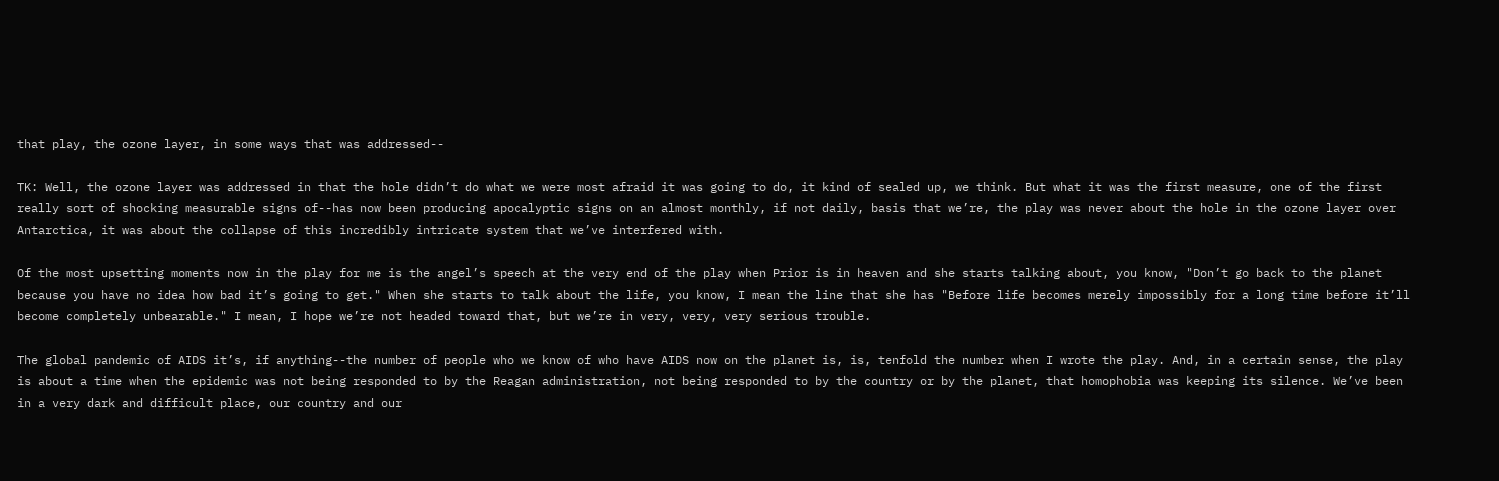that play, the ozone layer, in some ways that was addressed--

TK: Well, the ozone layer was addressed in that the hole didn’t do what we were most afraid it was going to do, it kind of sealed up, we think. But what it was the first measure, one of the first really sort of shocking measurable signs of--has now been producing apocalyptic signs on an almost monthly, if not daily, basis that we’re, the play was never about the hole in the ozone layer over Antarctica, it was about the collapse of this incredibly intricate system that we’ve interfered with.

Of the most upsetting moments now in the play for me is the angel’s speech at the very end of the play when Prior is in heaven and she starts talking about, you know, "Don’t go back to the planet because you have no idea how bad it’s going to get." When she starts to talk about the life, you know, I mean the line that she has "Before life becomes merely impossibly for a long time before it’ll become completely unbearable." I mean, I hope we’re not headed toward that, but we’re in very, very, very serious trouble.

The global pandemic of AIDS it’s, if anything--the number of people who we know of who have AIDS now on the planet is, is, tenfold the number when I wrote the play. And, in a certain sense, the play is about a time when the epidemic was not being responded to by the Reagan administration, not being responded to by the country or by the planet, that homophobia was keeping its silence. We’ve been in a very dark and difficult place, our country and our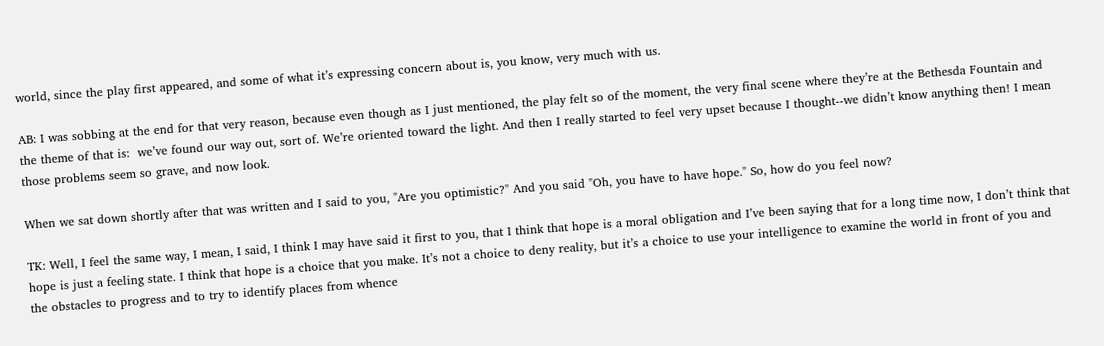world, since the play first appeared, and some of what it’s expressing concern about is, you know, very much with us.

AB: I was sobbing at the end for that very reason, because even though as I just mentioned, the play felt so of the moment, the very final scene where they’re at the Bethesda Fountain and the theme of that is:  we’ve found our way out, sort of. We’re oriented toward the light. And then I really started to feel very upset because I thought--we didn’t know anything then! I mean those problems seem so grave, and now look.

When we sat down shortly after that was written and I said to you, "Are you optimistic?" And you said "Oh, you have to have hope." So, how do you feel now?

TK: Well, I feel the same way, I mean, I said, I think I may have said it first to you, that I think that hope is a moral obligation and I’ve been saying that for a long time now, I don’t think that hope is just a feeling state. I think that hope is a choice that you make. It’s not a choice to deny reality, but it’s a choice to use your intelligence to examine the world in front of you and the obstacles to progress and to try to identify places from whence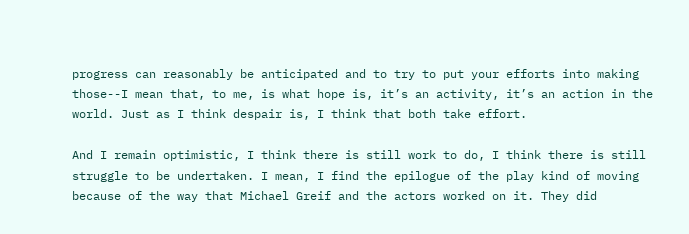progress can reasonably be anticipated and to try to put your efforts into making those--I mean that, to me, is what hope is, it’s an activity, it’s an action in the world. Just as I think despair is, I think that both take effort.

And I remain optimistic, I think there is still work to do, I think there is still struggle to be undertaken. I mean, I find the epilogue of the play kind of moving because of the way that Michael Greif and the actors worked on it. They did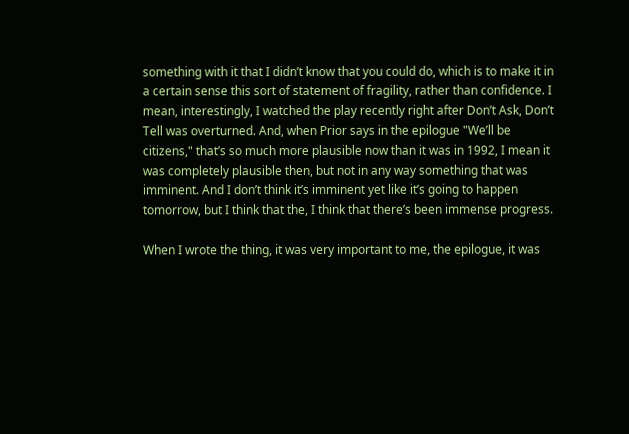something with it that I didn’t know that you could do, which is to make it in a certain sense this sort of statement of fragility, rather than confidence. I mean, interestingly, I watched the play recently right after Don’t Ask, Don’t Tell was overturned. And, when Prior says in the epilogue "We’ll be citizens," that’s so much more plausible now than it was in 1992, I mean it was completely plausible then, but not in any way something that was imminent. And I don’t think it’s imminent yet like it’s going to happen tomorrow, but I think that the, I think that there’s been immense progress.

When I wrote the thing, it was very important to me, the epilogue, it was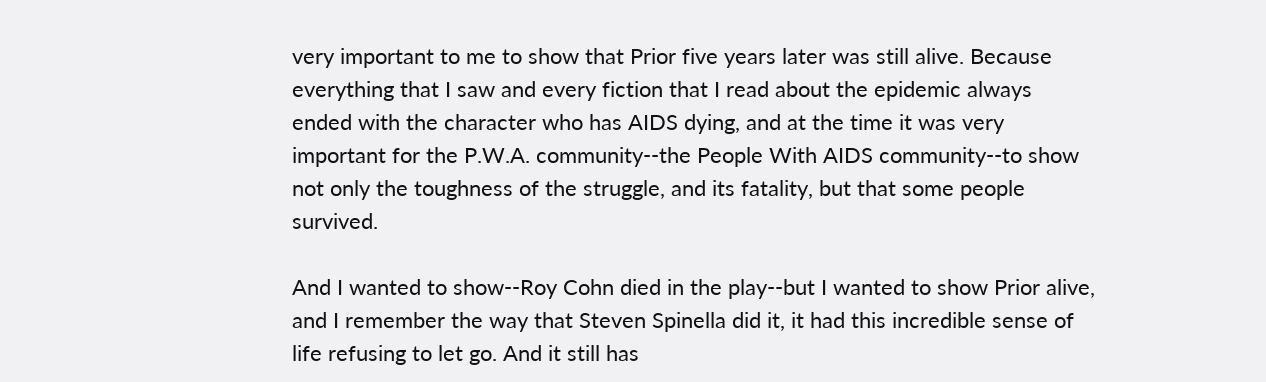very important to me to show that Prior five years later was still alive. Because everything that I saw and every fiction that I read about the epidemic always ended with the character who has AIDS dying, and at the time it was very important for the P.W.A. community--the People With AIDS community--to show not only the toughness of the struggle, and its fatality, but that some people survived.

And I wanted to show--Roy Cohn died in the play--but I wanted to show Prior alive, and I remember the way that Steven Spinella did it, it had this incredible sense of life refusing to let go. And it still has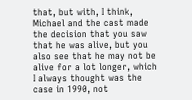that, but with, I think, Michael and the cast made the decision that you saw that he was alive, but you also see that he may not be alive for a lot longer, which I always thought was the case in 1990, not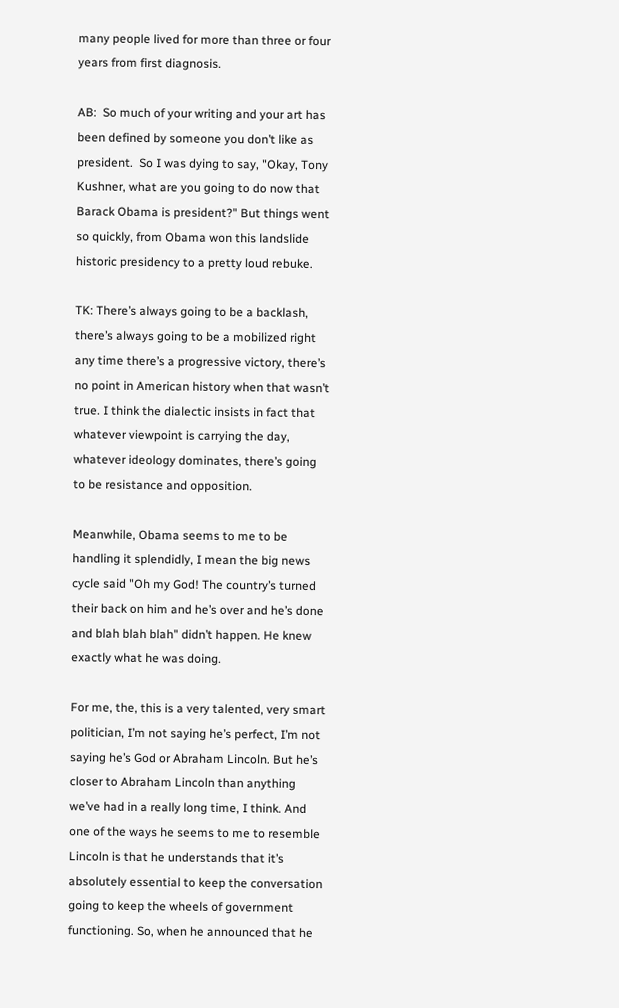many people lived for more than three or four years from first diagnosis.

AB:  So much of your writing and your art has been defined by someone you don’t like as president.  So I was dying to say, "Okay, Tony Kushner, what are you going to do now that Barack Obama is president?" But things went so quickly, from Obama won this landslide historic presidency to a pretty loud rebuke.

TK: There’s always going to be a backlash, there’s always going to be a mobilized right any time there’s a progressive victory, there’s no point in American history when that wasn’t true. I think the dialectic insists in fact that whatever viewpoint is carrying the day, whatever ideology dominates, there’s going to be resistance and opposition.

Meanwhile, Obama seems to me to be handling it splendidly, I mean the big news cycle said "Oh my God! The country’s turned their back on him and he’s over and he’s done and blah blah blah" didn’t happen. He knew exactly what he was doing.

For me, the, this is a very talented, very smart politician, I’m not saying he’s perfect, I’m not saying he’s God or Abraham Lincoln. But he’s closer to Abraham Lincoln than anything we’ve had in a really long time, I think. And one of the ways he seems to me to resemble Lincoln is that he understands that it’s absolutely essential to keep the conversation going to keep the wheels of government functioning. So, when he announced that he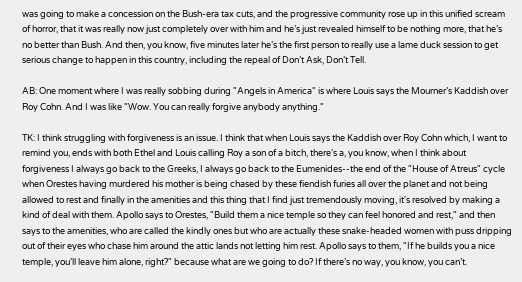was going to make a concession on the Bush-era tax cuts, and the progressive community rose up in this unified scream of horror, that it was really now just completely over with him and he’s just revealed himself to be nothing more, that he’s no better than Bush. And then, you know, five minutes later he’s the first person to really use a lame duck session to get serious change to happen in this country, including the repeal of Don’t Ask, Don’t Tell.

AB: One moment where I was really sobbing during "Angels in America" is where Louis says the Mourner’s Kaddish over Roy Cohn. And I was like "Wow. You can really forgive anybody anything."

TK: I think struggling with forgiveness is an issue. I think that when Louis says the Kaddish over Roy Cohn which, I want to remind you, ends with both Ethel and Louis calling Roy a son of a bitch, there’s a, you know, when I think about forgiveness I always go back to the Greeks, I always go back to the Eumenides--the end of the "House of Atreus" cycle when Orestes having murdered his mother is being chased by these fiendish furies all over the planet and not being allowed to rest and finally in the amenities and this thing that I find just tremendously moving, it's resolved by making a kind of deal with them. Apollo says to Orestes, "Build them a nice temple so they can feel honored and rest," and then says to the amenities, who are called the kindly ones but who are actually these snake-headed women with puss dripping out of their eyes who chase him around the attic lands not letting him rest. Apollo says to them, "If he builds you a nice temple, you’ll leave him alone, right?" because what are we going to do? If there’s no way, you know, you can’t.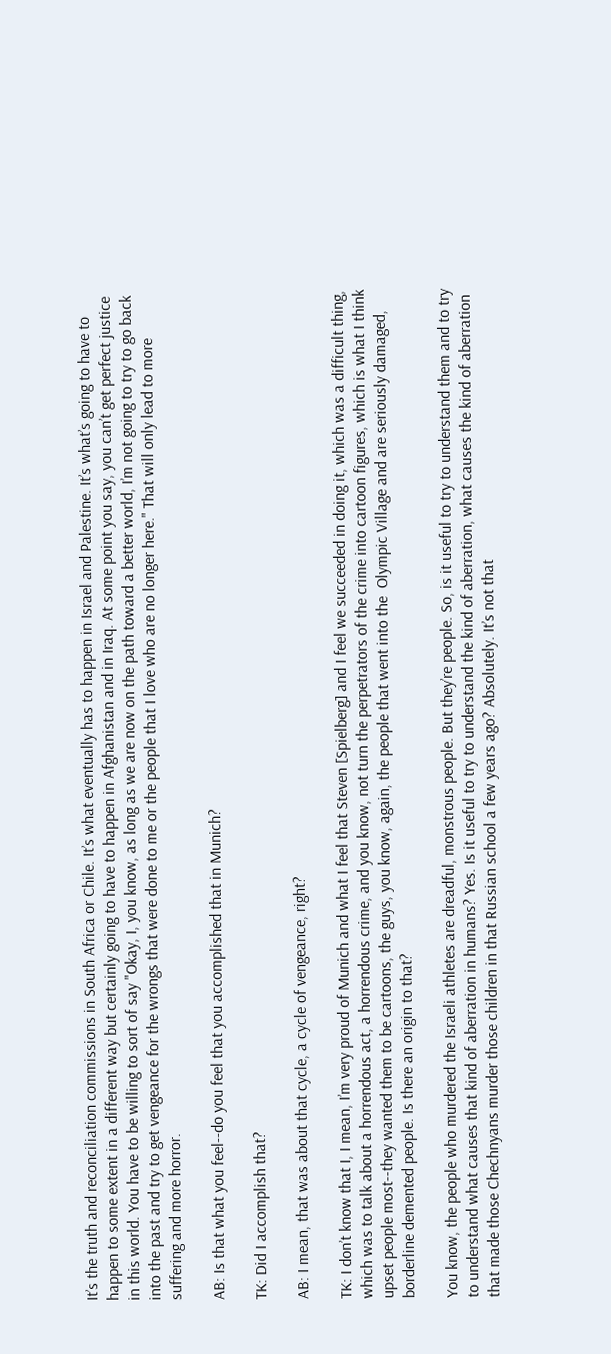It’s the truth and reconciliation commissions in South Africa or Chile. It’s what eventually has to happen in Israel and Palestine. It’s what’s going to have to happen to some extent in a different way but certainly going to have to happen in Afghanistan and in Iraq. At some point you say, you can’t get perfect justice in this world. You have to be willing to sort of say "Okay, I, you know, as long as we are now on the path toward a better world, I’m not going to try to go back into the past and try to get vengeance for the wrongs that were done to me or the people that I love who are no longer here." That will only lead to more suffering and more horror.

AB: Is that what you feel--do you feel that you accomplished that in Munich?

TK: Did I accomplish that?

AB: I mean, that was about that cycle, a cycle of vengeance, right?

TK: I don’t know that I, I mean, I’m very proud of Munich and what I feel that Steven [Spielberg] and I feel we succeeded in doing it, which was a difficult thing, which was to talk about a horrendous act, a horrendous crime, and you know, not turn the perpetrators of the crime into cartoon figures, which is what I think upset people most--they wanted them to be cartoons, the guys, you know, again, the people that went into the  Olympic Village and are seriously damaged, borderline demented people. Is there an origin to that?

You know, the people who murdered the Israeli athletes are dreadful, monstrous people. But they’re people. So, is it useful to try to understand them and to try to understand what causes that kind of aberration in humans? Yes. Is it useful to try to understand the kind of aberration, what causes the kind of aberration that made those Chechnyans murder those children in that Russian school a few years ago? Absolutely. It’s not that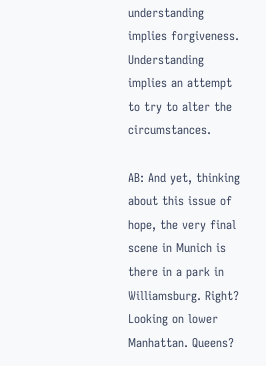understanding implies forgiveness. Understanding implies an attempt to try to alter the circumstances.

AB: And yet, thinking about this issue of hope, the very final scene in Munich is there in a park in Williamsburg. Right? Looking on lower Manhattan. Queens?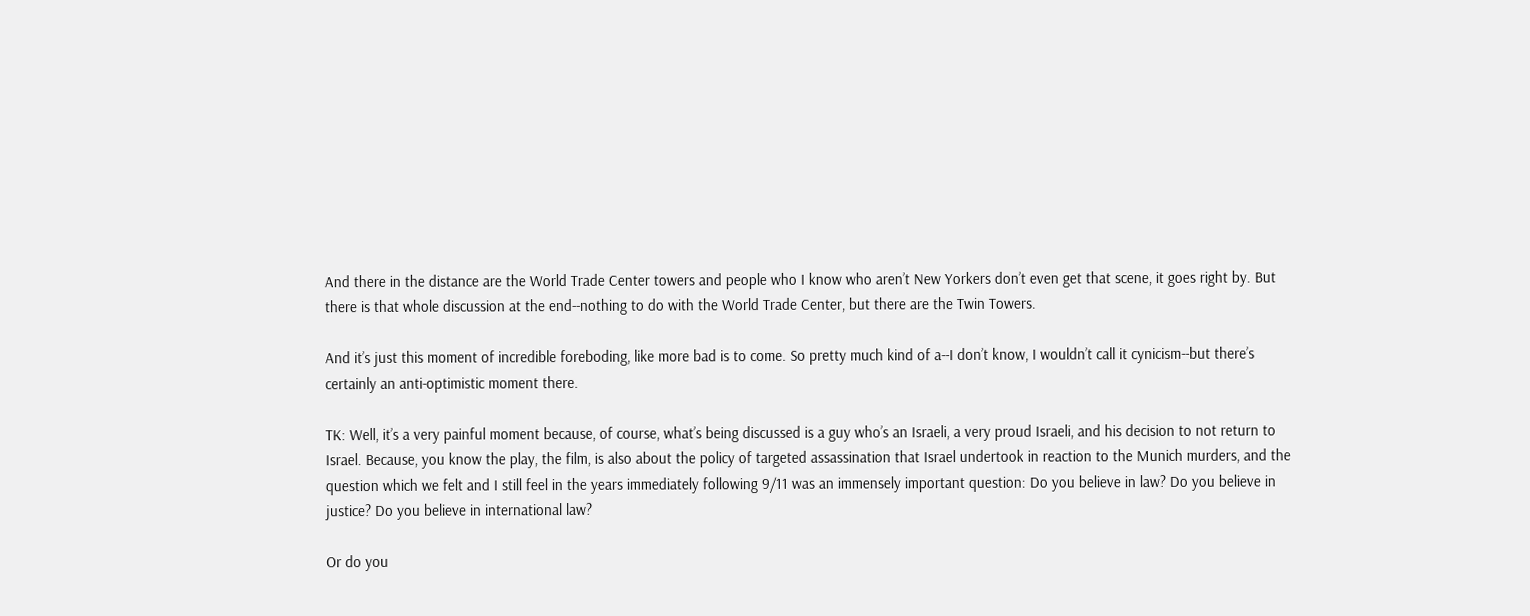And there in the distance are the World Trade Center towers and people who I know who aren’t New Yorkers don’t even get that scene, it goes right by. But there is that whole discussion at the end--nothing to do with the World Trade Center, but there are the Twin Towers.

And it’s just this moment of incredible foreboding, like more bad is to come. So pretty much kind of a--I don’t know, I wouldn’t call it cynicism--but there’s certainly an anti-optimistic moment there.

TK: Well, it’s a very painful moment because, of course, what’s being discussed is a guy who’s an Israeli, a very proud Israeli, and his decision to not return to Israel. Because, you know the play, the film, is also about the policy of targeted assassination that Israel undertook in reaction to the Munich murders, and the question which we felt and I still feel in the years immediately following 9/11 was an immensely important question: Do you believe in law? Do you believe in justice? Do you believe in international law?

Or do you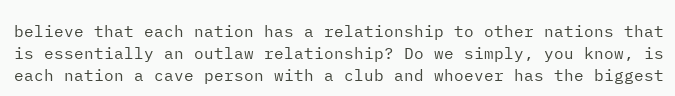believe that each nation has a relationship to other nations that is essentially an outlaw relationship? Do we simply, you know, is each nation a cave person with a club and whoever has the biggest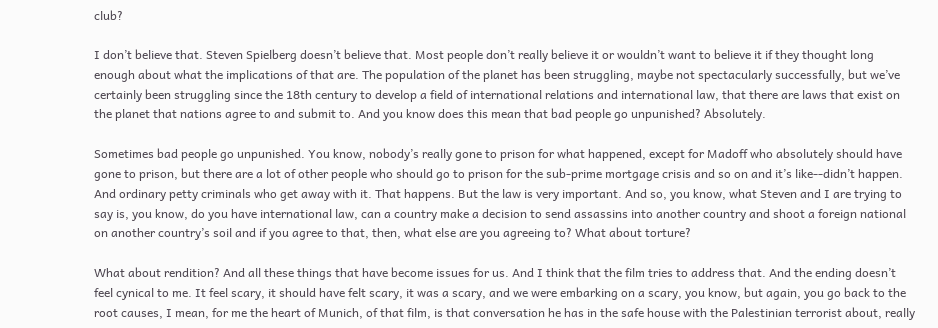club?

I don’t believe that. Steven Spielberg doesn’t believe that. Most people don’t really believe it or wouldn’t want to believe it if they thought long enough about what the implications of that are. The population of the planet has been struggling, maybe not spectacularly successfully, but we’ve certainly been struggling since the 18th century to develop a field of international relations and international law, that there are laws that exist on the planet that nations agree to and submit to. And you know does this mean that bad people go unpunished? Absolutely.

Sometimes bad people go unpunished. You know, nobody’s really gone to prison for what happened, except for Madoff who absolutely should have gone to prison, but there are a lot of other people who should go to prison for the sub-prime mortgage crisis and so on and it’s like--didn’t happen. And ordinary petty criminals who get away with it. That happens. But the law is very important. And so, you know, what Steven and I are trying to say is, you know, do you have international law, can a country make a decision to send assassins into another country and shoot a foreign national on another country’s soil and if you agree to that, then, what else are you agreeing to? What about torture?

What about rendition? And all these things that have become issues for us. And I think that the film tries to address that. And the ending doesn’t feel cynical to me. It feel scary, it should have felt scary, it was a scary, and we were embarking on a scary, you know, but again, you go back to the root causes, I mean, for me the heart of Munich, of that film, is that conversation he has in the safe house with the Palestinian terrorist about, really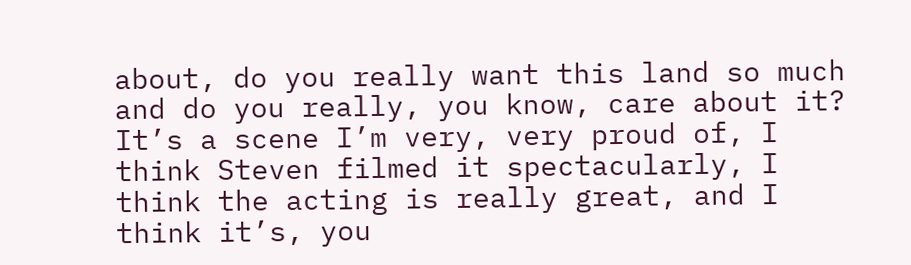about, do you really want this land so much and do you really, you know, care about it? It’s a scene I’m very, very proud of, I think Steven filmed it spectacularly, I think the acting is really great, and I think it’s, you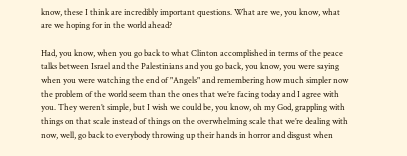know, these I think are incredibly important questions. What are we, you know, what are we hoping for in the world ahead?

Had, you know, when you go back to what Clinton accomplished in terms of the peace talks between Israel and the Palestinians and you go back, you know, you were saying when you were watching the end of "Angels" and remembering how much simpler now the problem of the world seem than the ones that we’re facing today and I agree with you. They weren’t simple, but I wish we could be, you know, oh my God, grappling with things on that scale instead of things on the overwhelming scale that we’re dealing with now, well, go back to everybody throwing up their hands in horror and disgust when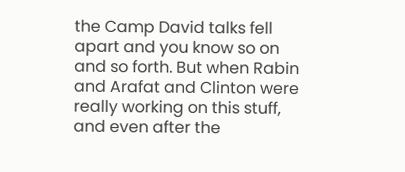the Camp David talks fell apart and you know so on and so forth. But when Rabin and Arafat and Clinton were really working on this stuff, and even after the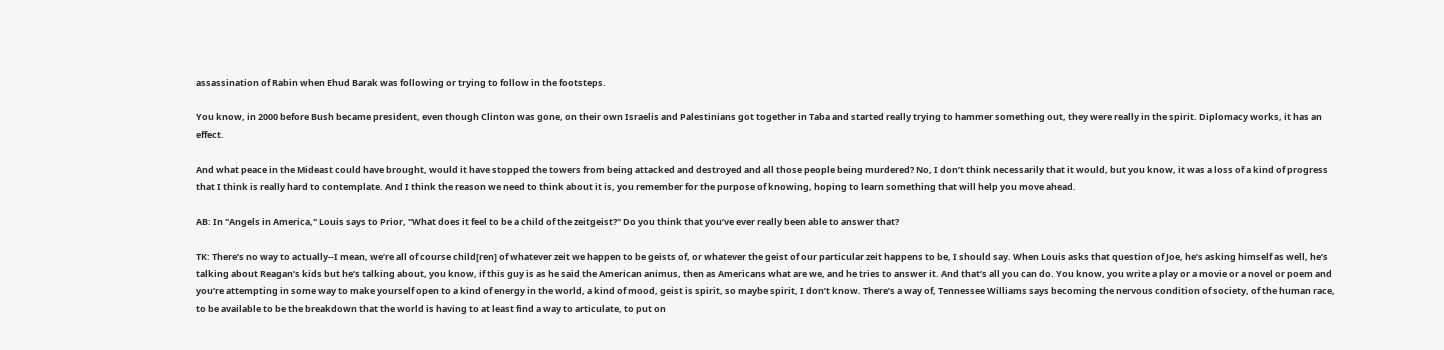assassination of Rabin when Ehud Barak was following or trying to follow in the footsteps.

You know, in 2000 before Bush became president, even though Clinton was gone, on their own Israelis and Palestinians got together in Taba and started really trying to hammer something out, they were really in the spirit. Diplomacy works, it has an effect.

And what peace in the Mideast could have brought, would it have stopped the towers from being attacked and destroyed and all those people being murdered? No, I don’t think necessarily that it would, but you know, it was a loss of a kind of progress that I think is really hard to contemplate. And I think the reason we need to think about it is, you remember for the purpose of knowing, hoping to learn something that will help you move ahead.

AB: In "Angels in America," Louis says to Prior, "What does it feel to be a child of the zeitgeist?" Do you think that you’ve ever really been able to answer that?

TK: There’s no way to actually--I mean, we’re all of course child[ren] of whatever zeit we happen to be geists of, or whatever the geist of our particular zeit happens to be, I should say. When Louis asks that question of Joe, he’s asking himself as well, he’s talking about Reagan’s kids but he’s talking about, you know, if this guy is as he said the American animus, then as Americans what are we, and he tries to answer it. And that’s all you can do. You know, you write a play or a movie or a novel or poem and you’re attempting in some way to make yourself open to a kind of energy in the world, a kind of mood, geist is spirit, so maybe spirit, I don’t know. There’s a way of, Tennessee Williams says becoming the nervous condition of society, of the human race, to be available to be the breakdown that the world is having to at least find a way to articulate, to put on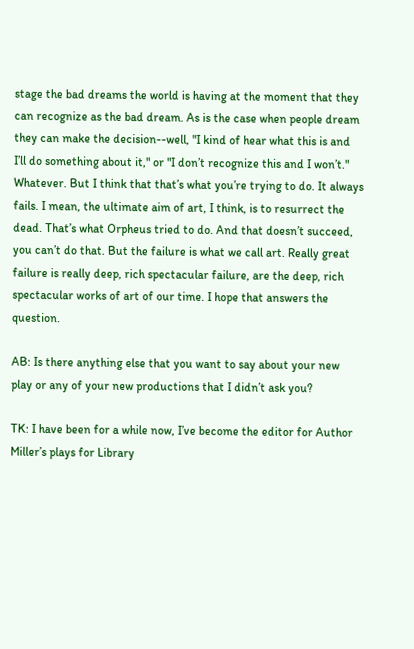stage the bad dreams the world is having at the moment that they can recognize as the bad dream. As is the case when people dream they can make the decision--well, "I kind of hear what this is and I’ll do something about it," or "I don’t recognize this and I won’t." Whatever. But I think that that’s what you’re trying to do. It always fails. I mean, the ultimate aim of art, I think, is to resurrect the dead. That’s what Orpheus tried to do. And that doesn’t succeed, you can’t do that. But the failure is what we call art. Really great failure is really deep, rich spectacular failure, are the deep, rich spectacular works of art of our time. I hope that answers the question.

AB: Is there anything else that you want to say about your new play or any of your new productions that I didn’t ask you?

TK: I have been for a while now, I’ve become the editor for Author Miller’s plays for Library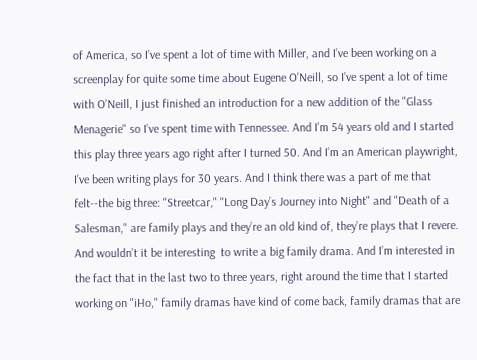of America, so I’ve spent a lot of time with Miller, and I’ve been working on a screenplay for quite some time about Eugene O’Neill, so I’ve spent a lot of time with O’Neill, I just finished an introduction for a new addition of the "Glass Menagerie" so I’ve spent time with Tennessee. And I’m 54 years old and I started this play three years ago right after I turned 50. And I’m an American playwright, I’ve been writing plays for 30 years. And I think there was a part of me that felt--the big three: "Streetcar," "Long Day’s Journey into Night" and "Death of a Salesman," are family plays and they’re an old kind of, they’re plays that I revere. And wouldn’t it be interesting  to write a big family drama. And I’m interested in the fact that in the last two to three years, right around the time that I started working on "iHo," family dramas have kind of come back, family dramas that are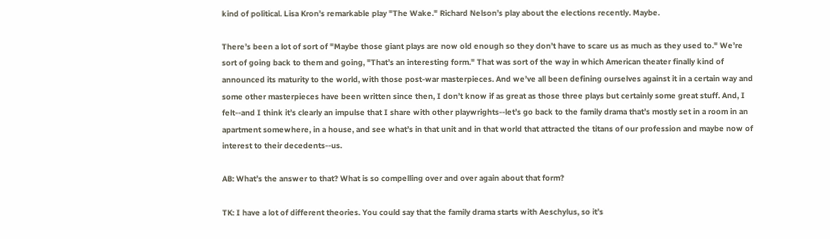kind of political. Lisa Kron’s remarkable play "The Wake." Richard Nelson’s play about the elections recently. Maybe.

There’s been a lot of sort of "Maybe those giant plays are now old enough so they don’t have to scare us as much as they used to." We’re sort of going back to them and going, "That’s an interesting form." That was sort of the way in which American theater finally kind of announced its maturity to the world, with those post-war masterpieces. And we’ve all been defining ourselves against it in a certain way and some other masterpieces have been written since then, I don’t know if as great as those three plays but certainly some great stuff. And, I felt--and I think it’s clearly an impulse that I share with other playwrights--let’s go back to the family drama that’s mostly set in a room in an apartment somewhere, in a house, and see what’s in that unit and in that world that attracted the titans of our profession and maybe now of interest to their decedents--us.

AB: What’s the answer to that? What is so compelling over and over again about that form?

TK: I have a lot of different theories. You could say that the family drama starts with Aeschylus, so it’s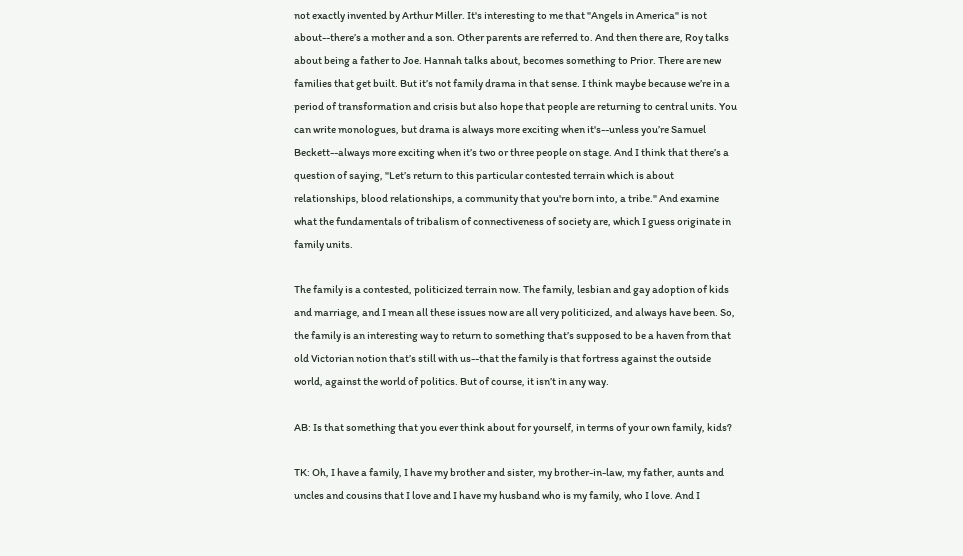not exactly invented by Arthur Miller. It's interesting to me that "Angels in America" is not about--there’s a mother and a son. Other parents are referred to. And then there are, Roy talks about being a father to Joe. Hannah talks about, becomes something to Prior. There are new families that get built. But it’s not family drama in that sense. I think maybe because we’re in a period of transformation and crisis but also hope that people are returning to central units. You can write monologues, but drama is always more exciting when it's--unless you’re Samuel Beckett--always more exciting when it’s two or three people on stage. And I think that there’s a question of saying, "Let’s return to this particular contested terrain which is about relationships, blood relationships, a community that you're born into, a tribe." And examine what the fundamentals of tribalism of connectiveness of society are, which I guess originate in family units.

The family is a contested, politicized terrain now. The family, lesbian and gay adoption of kids and marriage, and I mean all these issues now are all very politicized, and always have been. So, the family is an interesting way to return to something that’s supposed to be a haven from that old Victorian notion that’s still with us--that the family is that fortress against the outside world, against the world of politics. But of course, it isn’t in any way.

AB: Is that something that you ever think about for yourself, in terms of your own family, kids?

TK: Oh, I have a family, I have my brother and sister, my brother-in-law, my father, aunts and uncles and cousins that I love and I have my husband who is my family, who I love. And I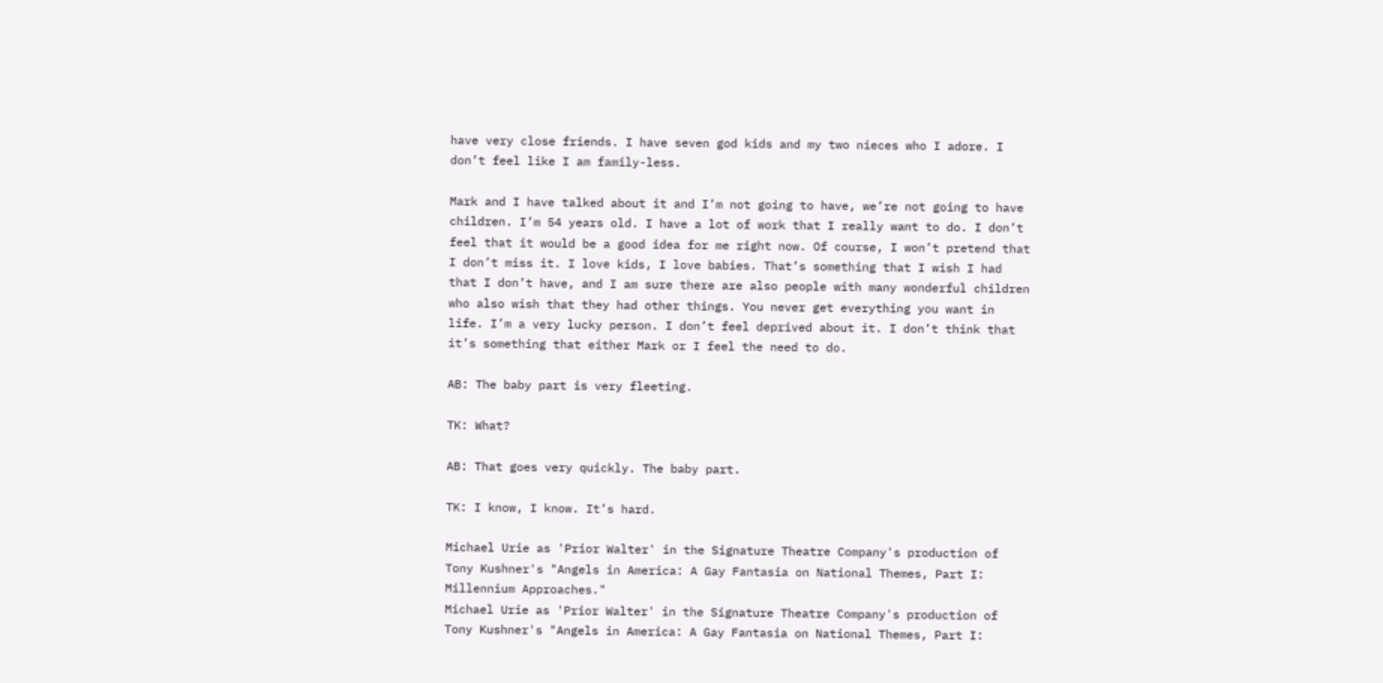have very close friends. I have seven god kids and my two nieces who I adore. I don’t feel like I am family-less.

Mark and I have talked about it and I’m not going to have, we’re not going to have children. I’m 54 years old. I have a lot of work that I really want to do. I don’t feel that it would be a good idea for me right now. Of course, I won’t pretend that I don’t miss it. I love kids, I love babies. That’s something that I wish I had that I don’t have, and I am sure there are also people with many wonderful children who also wish that they had other things. You never get everything you want in life. I’m a very lucky person. I don’t feel deprived about it. I don’t think that it’s something that either Mark or I feel the need to do.

AB: The baby part is very fleeting.

TK: What?

AB: That goes very quickly. The baby part.

TK: I know, I know. It’s hard.

Michael Urie as 'Prior Walter' in the Signature Theatre Company's production of Tony Kushner's "Angels in America: A Gay Fantasia on National Themes, Part I: Millennium Approaches."
Michael Urie as 'Prior Walter' in the Signature Theatre Company's production of Tony Kushner's "Angels in America: A Gay Fantasia on National Themes, Part I: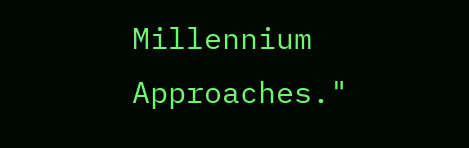Millennium Approaches."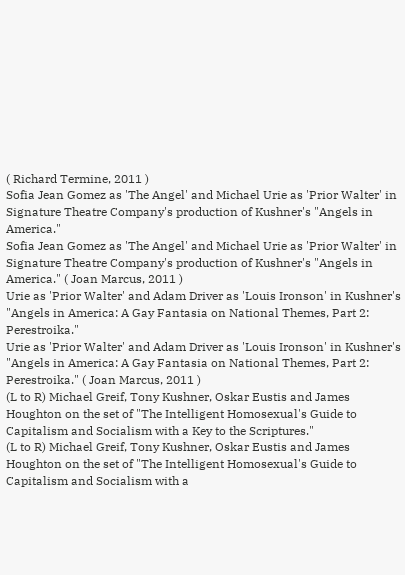( Richard Termine, 2011 )
Sofia Jean Gomez as 'The Angel' and Michael Urie as 'Prior Walter' in Signature Theatre Company's production of Kushner's "Angels in America."
Sofia Jean Gomez as 'The Angel' and Michael Urie as 'Prior Walter' in Signature Theatre Company's production of Kushner's "Angels in America." ( Joan Marcus, 2011 )
Urie as 'Prior Walter' and Adam Driver as 'Louis Ironson' in Kushner's "Angels in America: A Gay Fantasia on National Themes, Part 2: Perestroika."
Urie as 'Prior Walter' and Adam Driver as 'Louis Ironson' in Kushner's "Angels in America: A Gay Fantasia on National Themes, Part 2: Perestroika." ( Joan Marcus, 2011 )
(L to R) Michael Greif, Tony Kushner, Oskar Eustis and James Houghton on the set of "The Intelligent Homosexual's Guide to Capitalism and Socialism with a Key to the Scriptures."
(L to R) Michael Greif, Tony Kushner, Oskar Eustis and James Houghton on the set of "The Intelligent Homosexual's Guide to Capitalism and Socialism with a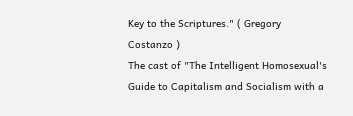Key to the Scriptures." ( Gregory Costanzo )
The cast of "The Intelligent Homosexual's Guide to Capitalism and Socialism with a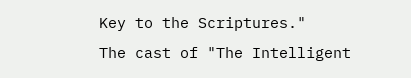Key to the Scriptures."
The cast of "The Intelligent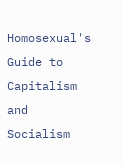Homosexual's Guide to Capitalism and Socialism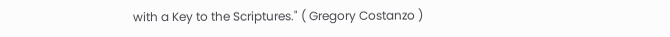with a Key to the Scriptures." ( Gregory Costanzo )